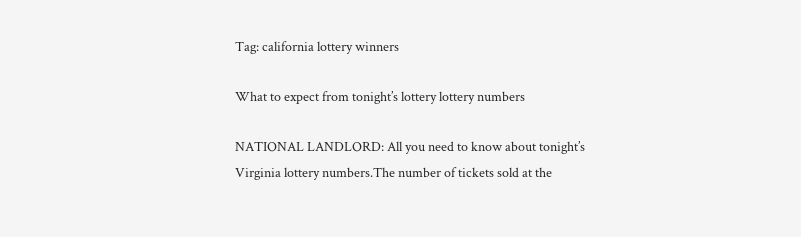Tag: california lottery winners

What to expect from tonight’s lottery lottery numbers

NATIONAL LANDLORD: All you need to know about tonight’s Virginia lottery numbers.The number of tickets sold at the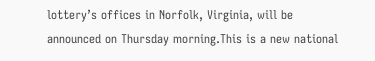lottery’s offices in Norfolk, Virginia, will be announced on Thursday morning.This is a new national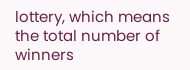lottery, which means the total number of winners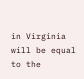in Virginia will be equal to the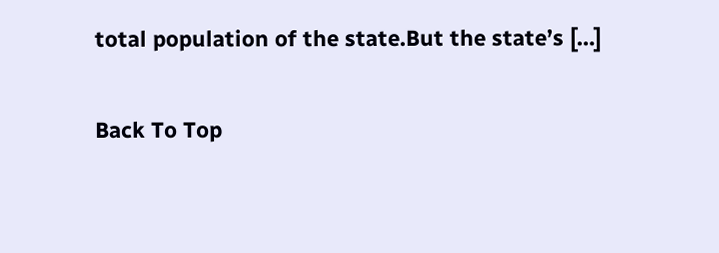total population of the state.But the state’s […]

Back To Top